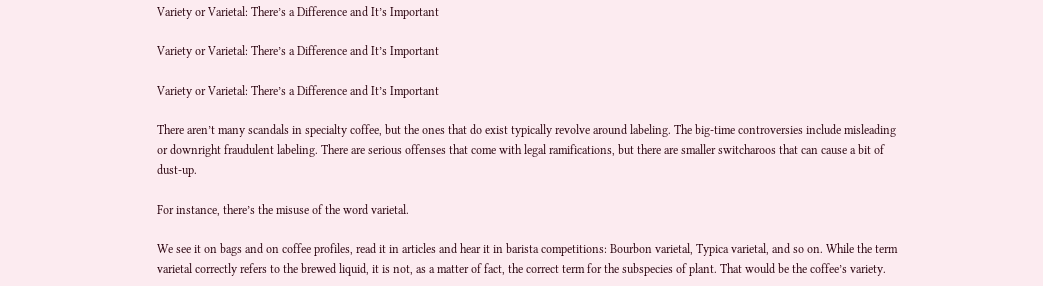Variety or Varietal: There’s a Difference and It’s Important

Variety or Varietal: There’s a Difference and It’s Important

Variety or Varietal: There’s a Difference and It’s Important

There aren’t many scandals in specialty coffee, but the ones that do exist typically revolve around labeling. The big-time controversies include misleading or downright fraudulent labeling. There are serious offenses that come with legal ramifications, but there are smaller switcharoos that can cause a bit of dust-up.

For instance, there’s the misuse of the word varietal.

We see it on bags and on coffee profiles, read it in articles and hear it in barista competitions: Bourbon varietal, Typica varietal, and so on. While the term varietal correctly refers to the brewed liquid, it is not, as a matter of fact, the correct term for the subspecies of plant. That would be the coffee’s variety.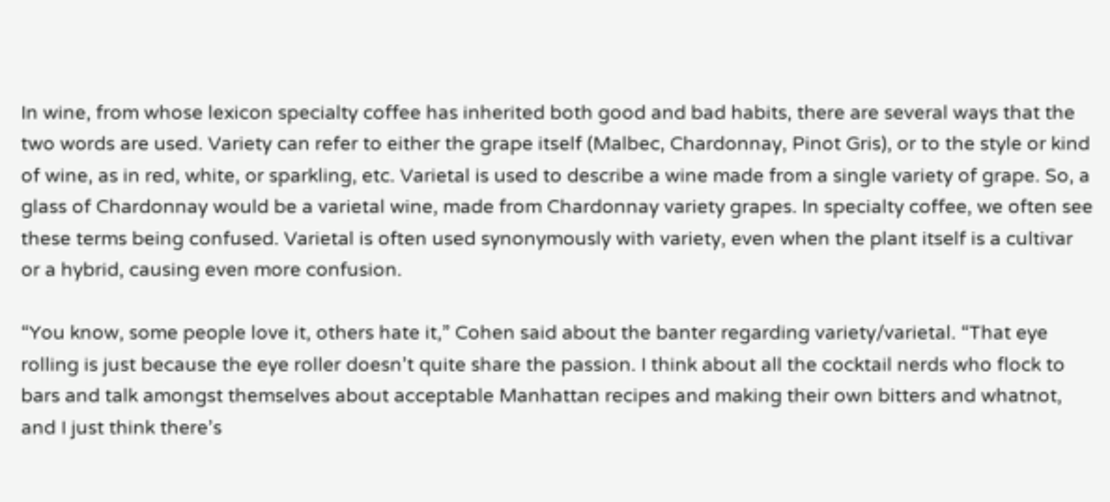In wine, from whose lexicon specialty coffee has inherited both good and bad habits, there are several ways that the two words are used. Variety can refer to either the grape itself (Malbec, Chardonnay, Pinot Gris), or to the style or kind of wine, as in red, white, or sparkling, etc. Varietal is used to describe a wine made from a single variety of grape. So, a glass of Chardonnay would be a varietal wine, made from Chardonnay variety grapes. In specialty coffee, we often see these terms being confused. Varietal is often used synonymously with variety, even when the plant itself is a cultivar or a hybrid, causing even more confusion.

“You know, some people love it, others hate it,” Cohen said about the banter regarding variety/varietal. “That eye rolling is just because the eye roller doesn’t quite share the passion. I think about all the cocktail nerds who flock to bars and talk amongst themselves about acceptable Manhattan recipes and making their own bitters and whatnot, and I just think there’s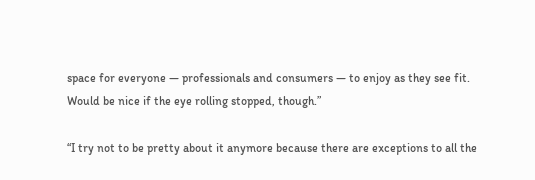space for everyone — professionals and consumers — to enjoy as they see fit. Would be nice if the eye rolling stopped, though.”

“I try not to be pretty about it anymore because there are exceptions to all the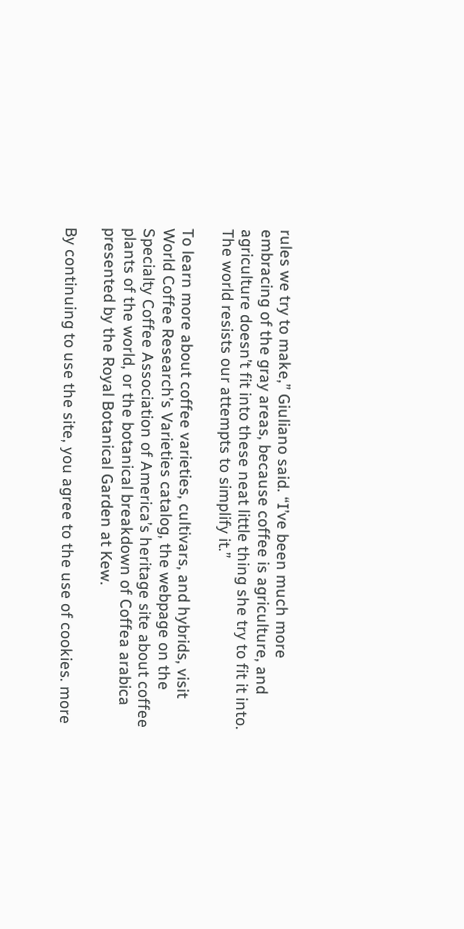rules we try to make,” Giuliano said. “I’ve been much more embracing of the gray areas, because coffee is agriculture, and agriculture doesn’t fit into these neat little thing she try to fit it into. The world resists our attempts to simplify it.”

To learn more about coffee varieties, cultivars, and hybrids, visit World Coffee Research’s Varieties catalog, the webpage on the Specialty Coffee Association of America’s heritage site about coffee plants of the world, or the botanical breakdown of Coffea arabica presented by the Royal Botanical Garden at Kew.

By continuing to use the site, you agree to the use of cookies. more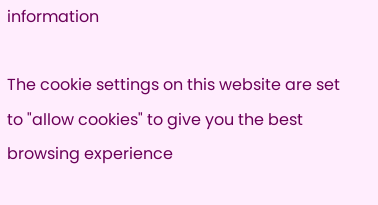information

The cookie settings on this website are set to "allow cookies" to give you the best browsing experience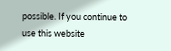possible. If you continue to use this website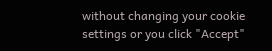without changing your cookie settings or you click "Accept"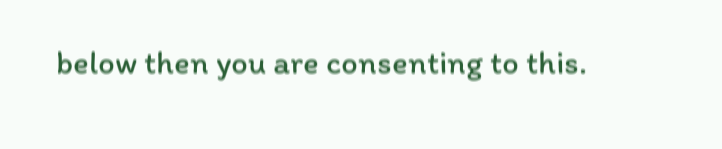below then you are consenting to this.